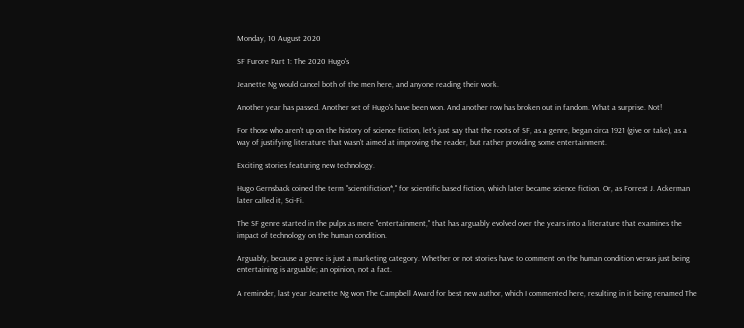Monday, 10 August 2020

SF Furore Part 1: The 2020 Hugo's

Jeanette Ng would cancel both of the men here, and anyone reading their work.

Another year has passed. Another set of Hugo's have been won. And another row has broken out in fandom. What a surprise. Not!

For those who aren't up on the history of science fiction, let's just say that the roots of SF, as a genre, began circa 1921 (give or take), as a way of justifying literature that wasn't aimed at improving the reader, but rather providing some entertainment.

Exciting stories featuring new technology.

Hugo Gernsback coined the term "scientifiction*," for scientific based fiction, which later became science fiction. Or, as Forrest J. Ackerman later called it, Sci-Fi.

The SF genre started in the pulps as mere "entertainment," that has arguably evolved over the years into a literature that examines the impact of technology on the human condition.

Arguably, because a genre is just a marketing category. Whether or not stories have to comment on the human condition versus just being entertaining is arguable; an opinion, not a fact.

A reminder, last year Jeanette Ng won The Campbell Award for best new author, which I commented here, resulting in it being renamed The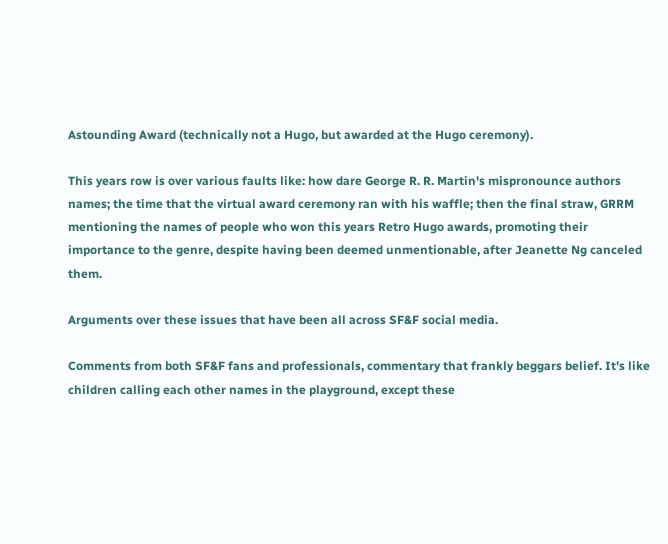Astounding Award (technically not a Hugo, but awarded at the Hugo ceremony).

This years row is over various faults like: how dare George R. R. Martin's mispronounce authors names; the time that the virtual award ceremony ran with his waffle; then the final straw, GRRM mentioning the names of people who won this years Retro Hugo awards, promoting their importance to the genre, despite having been deemed unmentionable, after Jeanette Ng canceled them.

Arguments over these issues that have been all across SF&F social media.

Comments from both SF&F fans and professionals, commentary that frankly beggars belief. It's like children calling each other names in the playground, except these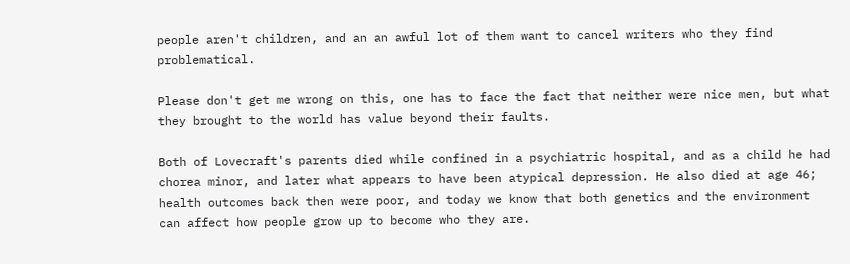people aren't children, and an an awful lot of them want to cancel writers who they find problematical.

Please don't get me wrong on this, one has to face the fact that neither were nice men, but what they brought to the world has value beyond their faults.

Both of Lovecraft's parents died while confined in a psychiatric hospital, and as a child he had chorea minor, and later what appears to have been atypical depression. He also died at age 46; health outcomes back then were poor, and today we know that both genetics and the environment can affect how people grow up to become who they are.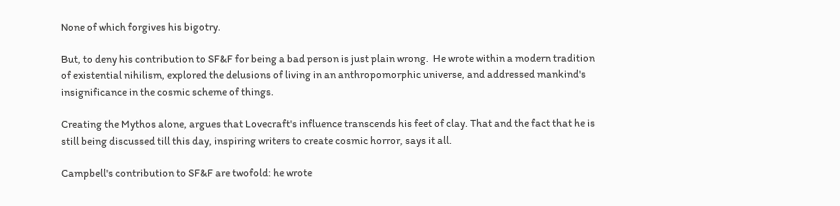None of which forgives his bigotry.

But, to deny his contribution to SF&F for being a bad person is just plain wrong.  He wrote within a modern tradition of existential nihilism, explored the delusions of living in an anthropomorphic universe, and addressed mankind's insignificance in the cosmic scheme of things.

Creating the Mythos alone, argues that Lovecraft's influence transcends his feet of clay. That and the fact that he is still being discussed till this day, inspiring writers to create cosmic horror, says it all.

Campbell's contribution to SF&F are twofold: he wrote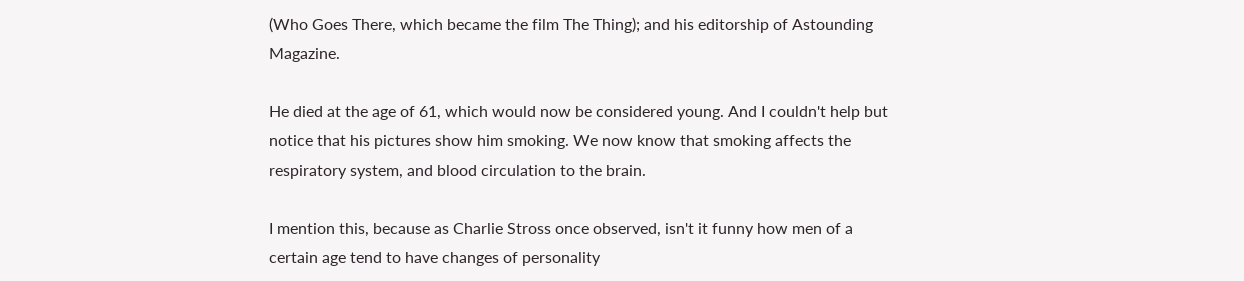(Who Goes There, which became the film The Thing); and his editorship of Astounding Magazine.

He died at the age of 61, which would now be considered young. And I couldn't help but notice that his pictures show him smoking. We now know that smoking affects the respiratory system, and blood circulation to the brain.

I mention this, because as Charlie Stross once observed, isn't it funny how men of a certain age tend to have changes of personality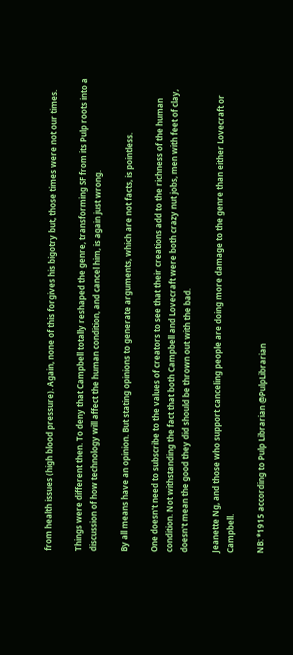from health issues (high blood pressure). Again, none of this forgives his bigotry but, those times were not our times.

Things were different then. To deny that Campbell totally reshaped the genre, transforming SF from its Pulp roots into a discussion of how technology will affect the human condition, and cancel him, is again just wrong.

By all means have an opinion. But stating opinions to generate arguments, which are not facts, is pointless.

One doesn't need to subscribe to the values of creators to see that their creations add to the richness of the human condition. Not withstanding the fact that both Campbell and Lovecraft were both crazy nut jobs, men with feet of clay, doesn't mean the good they did should be thrown out with the bad.

Jeanette Ng, and those who support canceling people are doing more damage to the genre than either Lovecraft or Campbell.

NB: *1915 according to Pulp Librarian @PulpLibrarian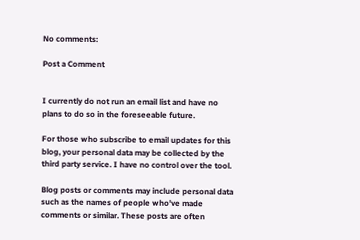No comments:

Post a Comment


I currently do not run an email list and have no plans to do so in the foreseeable future.

For those who subscribe to email updates for this blog, your personal data may be collected by the third party service. I have no control over the tool.

Blog posts or comments may include personal data such as the names of people who've made comments or similar. These posts are often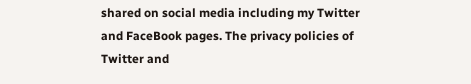shared on social media including my Twitter and FaceBook pages. The privacy policies of Twitter and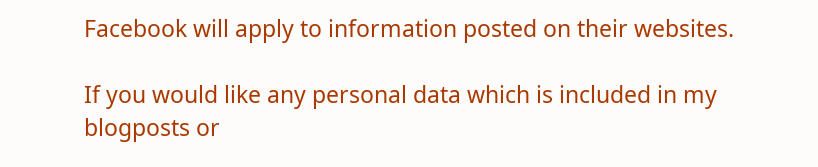Facebook will apply to information posted on their websites.

If you would like any personal data which is included in my blogposts or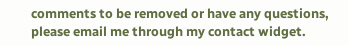comments to be removed or have any questions, please email me through my contact widget.